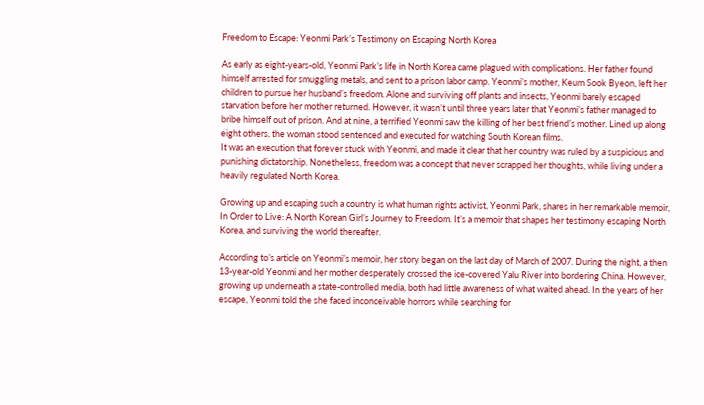Freedom to Escape: Yeonmi Park’s Testimony on Escaping North Korea

As early as eight-years-old, Yeonmi Park’s life in North Korea came plagued with complications. Her father found himself arrested for smuggling metals, and sent to a prison labor camp. Yeonmi’s mother, Keum Sook Byeon, left her children to pursue her husband’s freedom. Alone and surviving off plants and insects, Yeonmi barely escaped starvation before her mother returned. However, it wasn’t until three years later that Yeonmi’s father managed to bribe himself out of prison. And at nine, a terrified Yeonmi saw the killing of her best friend’s mother. Lined up along eight others, the woman stood sentenced and executed for watching South Korean films.
It was an execution that forever stuck with Yeonmi, and made it clear that her country was ruled by a suspicious and punishing dictatorship. Nonetheless, freedom was a concept that never scrapped her thoughts, while living under a heavily regulated North Korea.

Growing up and escaping such a country is what human rights activist, Yeonmi Park, shares in her remarkable memoir, In Order to Live: A North Korean Girl’s Journey to Freedom. It’s a memoir that shapes her testimony escaping North Korea, and surviving the world thereafter.

According to’s article on Yeonmi’s memoir, her story began on the last day of March of 2007. During the night, a then 13-year-old Yeonmi and her mother desperately crossed the ice-covered Yalu River into bordering China. However, growing up underneath a state-controlled media, both had little awareness of what waited ahead. In the years of her escape, Yeonmi told the she faced inconceivable horrors while searching for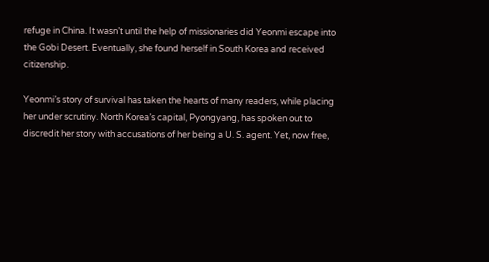refuge in China. It wasn’t until the help of missionaries did Yeonmi escape into the Gobi Desert. Eventually, she found herself in South Korea and received citizenship.

Yeonmi’s story of survival has taken the hearts of many readers, while placing her under scrutiny. North Korea’s capital, Pyongyang, has spoken out to discredit her story with accusations of her being a U. S. agent. Yet, now free,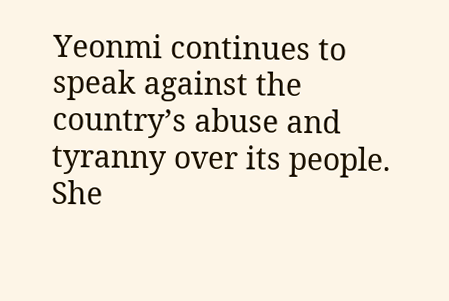Yeonmi continues to speak against the country’s abuse and tyranny over its people. She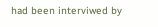had been interviwed by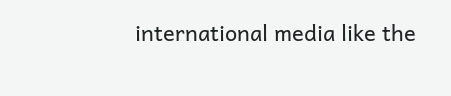international media like the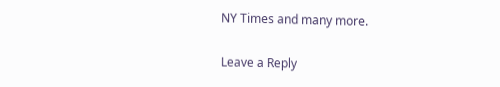NY Times and many more.

Leave a Reply